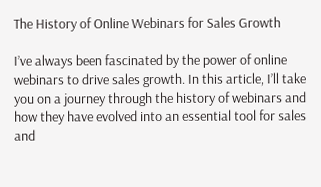The History of Online Webinars for Sales Growth

I’ve always been fascinated by the power of online webinars to drive sales growth. In this article, I’ll take you on a journey through the history of webinars and how they have evolved into an essential tool for sales and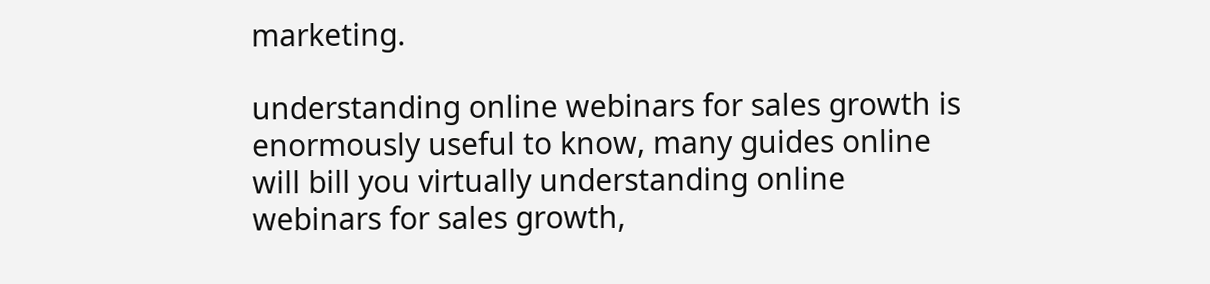marketing.

understanding online webinars for sales growth is enormously useful to know, many guides online will bill you virtually understanding online webinars for sales growth,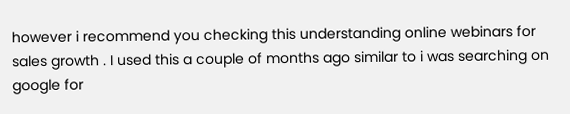however i recommend you checking this understanding online webinars for sales growth . I used this a couple of months ago similar to i was searching on google for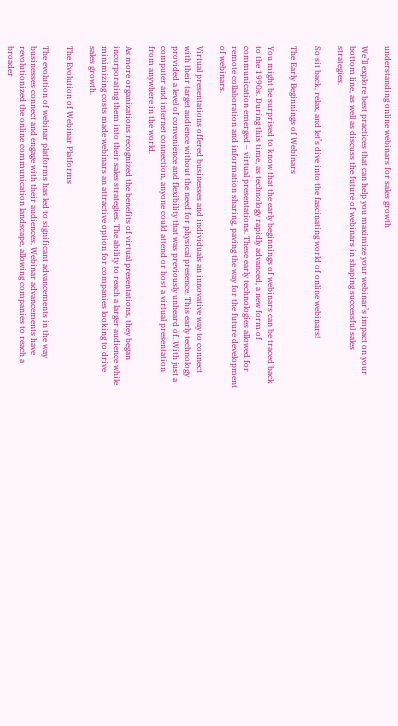understanding online webinars for sales growth

We’ll explore best practices that can help you maximize your webinar’s impact on your bottom line, as well as discuss the future of webinars in shaping successful sales strategies.

So sit back, relax, and let’s dive into the fascinating world of online webinars!

The Early Beginnings of Webinars

You might be surprised to know that the early beginnings of webinars can be traced back to the 1990s. During this time, as technology rapidly advanced, a new form of communication emerged – virtual presentations. These early technologies allowed for remote collaboration and information sharing, paving the way for the future development of webinars.

Virtual presentations offered businesses and individuals an innovative way to connect with their target audience without the need for physical presence. This early technology provided a level of convenience and flexibility that was previously unheard of. With just a computer and internet connection, anyone could attend or host a virtual presentation from anywhere in the world.

As more organizations recognized the benefits of virtual presentations, they began incorporating them into their sales strategies. The ability to reach a larger audience while minimizing costs made webinars an attractive option for companies looking to drive sales growth.

The Evolution of Webinar Platforms

The evolution of webinar platforms has led to significant advancements in the way businesses connect and engage with their audiences. Webinar advancements have revolutionized the online communication landscape, allowing companies to reach a broader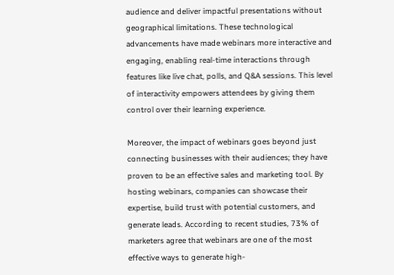audience and deliver impactful presentations without geographical limitations. These technological advancements have made webinars more interactive and engaging, enabling real-time interactions through features like live chat, polls, and Q&A sessions. This level of interactivity empowers attendees by giving them control over their learning experience.

Moreover, the impact of webinars goes beyond just connecting businesses with their audiences; they have proven to be an effective sales and marketing tool. By hosting webinars, companies can showcase their expertise, build trust with potential customers, and generate leads. According to recent studies, 73% of marketers agree that webinars are one of the most effective ways to generate high-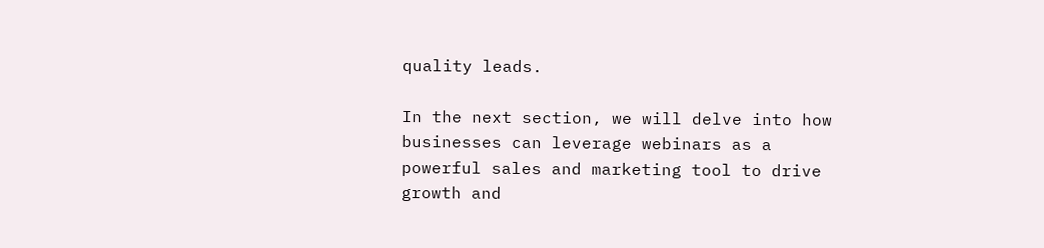quality leads.

In the next section, we will delve into how businesses can leverage webinars as a powerful sales and marketing tool to drive growth and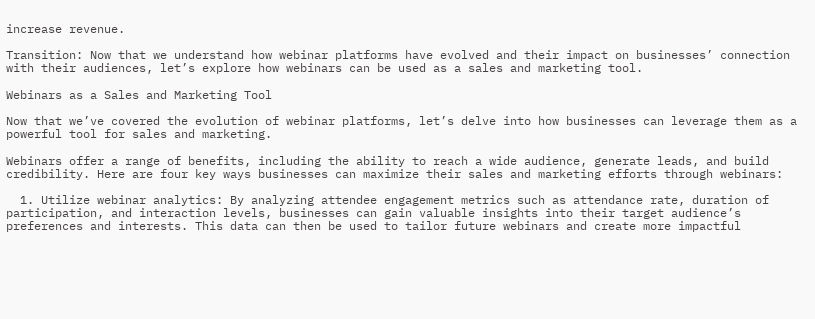increase revenue.

Transition: Now that we understand how webinar platforms have evolved and their impact on businesses’ connection with their audiences, let’s explore how webinars can be used as a sales and marketing tool.

Webinars as a Sales and Marketing Tool

Now that we’ve covered the evolution of webinar platforms, let’s delve into how businesses can leverage them as a powerful tool for sales and marketing.

Webinars offer a range of benefits, including the ability to reach a wide audience, generate leads, and build credibility. Here are four key ways businesses can maximize their sales and marketing efforts through webinars:

  1. Utilize webinar analytics: By analyzing attendee engagement metrics such as attendance rate, duration of participation, and interaction levels, businesses can gain valuable insights into their target audience’s preferences and interests. This data can then be used to tailor future webinars and create more impactful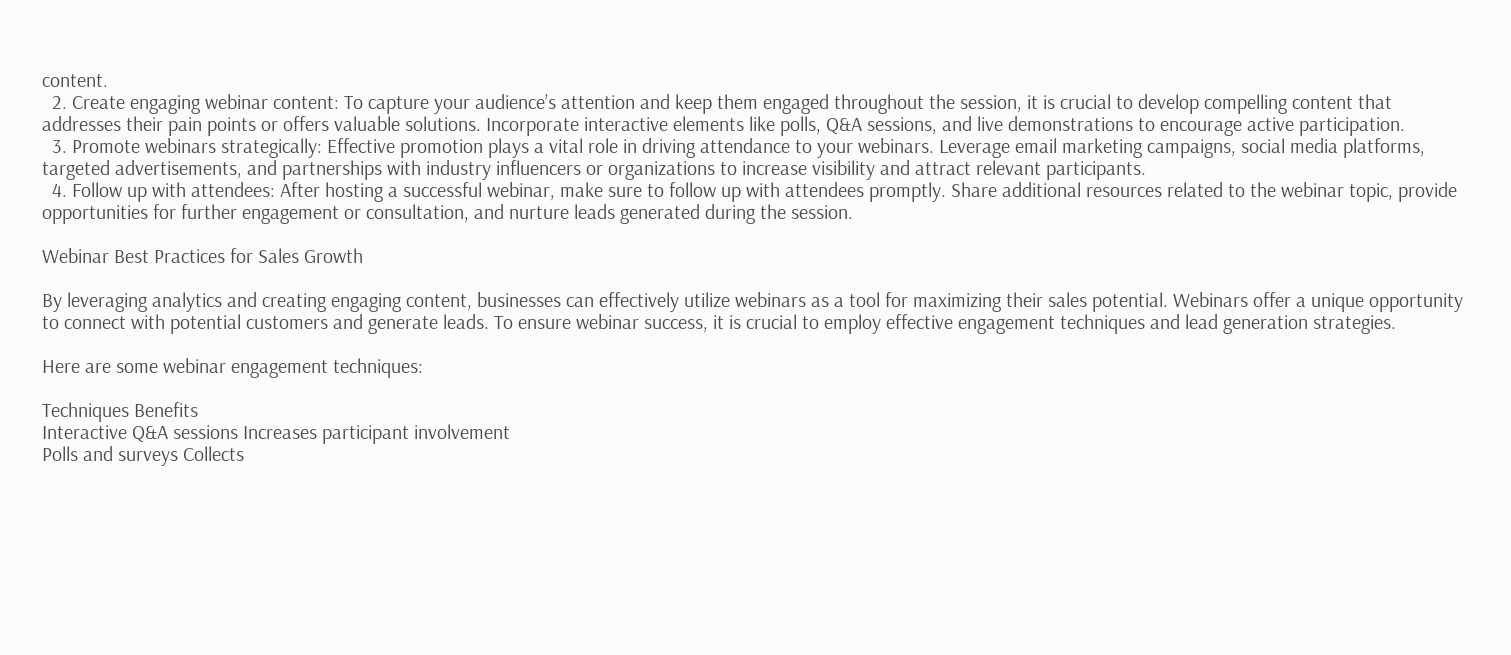content.
  2. Create engaging webinar content: To capture your audience’s attention and keep them engaged throughout the session, it is crucial to develop compelling content that addresses their pain points or offers valuable solutions. Incorporate interactive elements like polls, Q&A sessions, and live demonstrations to encourage active participation.
  3. Promote webinars strategically: Effective promotion plays a vital role in driving attendance to your webinars. Leverage email marketing campaigns, social media platforms, targeted advertisements, and partnerships with industry influencers or organizations to increase visibility and attract relevant participants.
  4. Follow up with attendees: After hosting a successful webinar, make sure to follow up with attendees promptly. Share additional resources related to the webinar topic, provide opportunities for further engagement or consultation, and nurture leads generated during the session.

Webinar Best Practices for Sales Growth

By leveraging analytics and creating engaging content, businesses can effectively utilize webinars as a tool for maximizing their sales potential. Webinars offer a unique opportunity to connect with potential customers and generate leads. To ensure webinar success, it is crucial to employ effective engagement techniques and lead generation strategies.

Here are some webinar engagement techniques:

Techniques Benefits
Interactive Q&A sessions Increases participant involvement
Polls and surveys Collects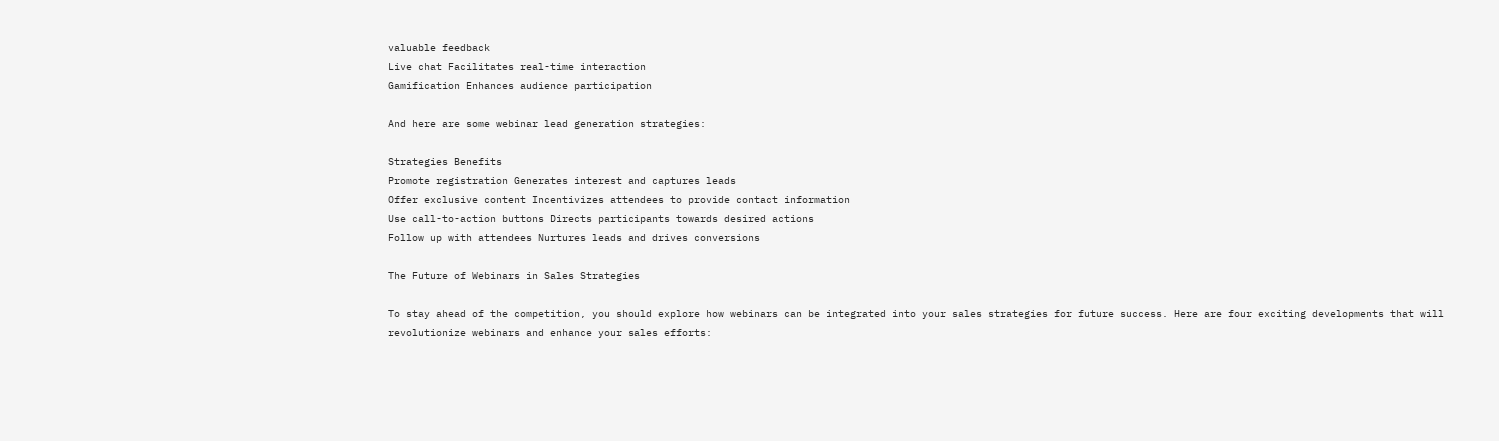valuable feedback
Live chat Facilitates real-time interaction
Gamification Enhances audience participation

And here are some webinar lead generation strategies:

Strategies Benefits
Promote registration Generates interest and captures leads
Offer exclusive content Incentivizes attendees to provide contact information
Use call-to-action buttons Directs participants towards desired actions
Follow up with attendees Nurtures leads and drives conversions

The Future of Webinars in Sales Strategies

To stay ahead of the competition, you should explore how webinars can be integrated into your sales strategies for future success. Here are four exciting developments that will revolutionize webinars and enhance your sales efforts: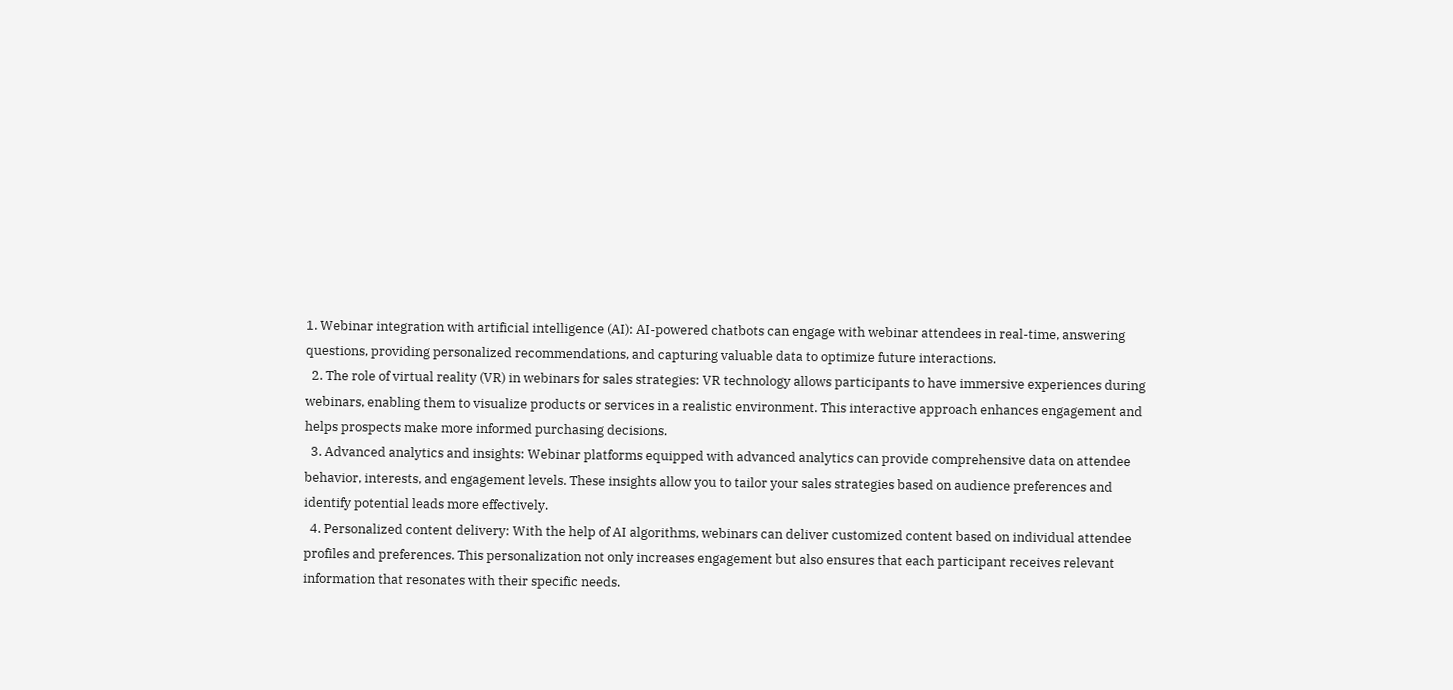1. Webinar integration with artificial intelligence (AI): AI-powered chatbots can engage with webinar attendees in real-time, answering questions, providing personalized recommendations, and capturing valuable data to optimize future interactions.
  2. The role of virtual reality (VR) in webinars for sales strategies: VR technology allows participants to have immersive experiences during webinars, enabling them to visualize products or services in a realistic environment. This interactive approach enhances engagement and helps prospects make more informed purchasing decisions.
  3. Advanced analytics and insights: Webinar platforms equipped with advanced analytics can provide comprehensive data on attendee behavior, interests, and engagement levels. These insights allow you to tailor your sales strategies based on audience preferences and identify potential leads more effectively.
  4. Personalized content delivery: With the help of AI algorithms, webinars can deliver customized content based on individual attendee profiles and preferences. This personalization not only increases engagement but also ensures that each participant receives relevant information that resonates with their specific needs.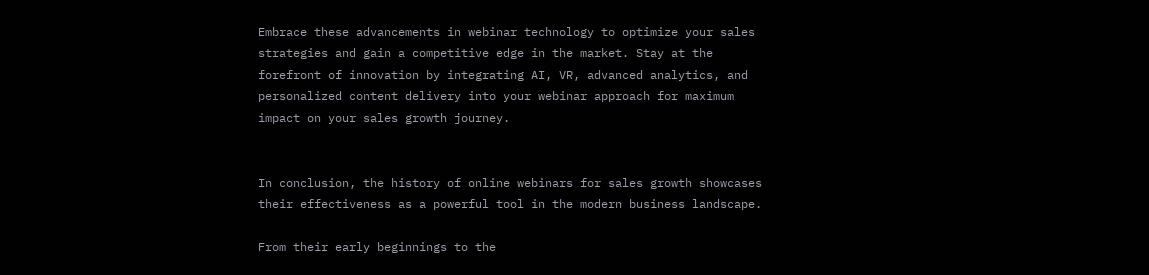Embrace these advancements in webinar technology to optimize your sales strategies and gain a competitive edge in the market. Stay at the forefront of innovation by integrating AI, VR, advanced analytics, and personalized content delivery into your webinar approach for maximum impact on your sales growth journey.


In conclusion, the history of online webinars for sales growth showcases their effectiveness as a powerful tool in the modern business landscape.

From their early beginnings to the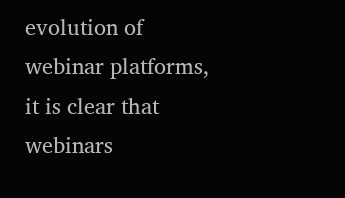evolution of webinar platforms, it is clear that webinars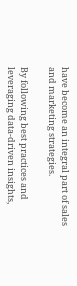have become an integral part of sales and marketing strategies.

By following best practices and leveraging data-driven insights,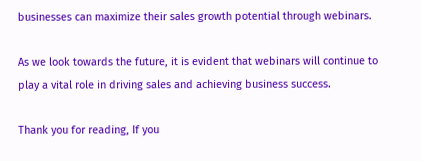businesses can maximize their sales growth potential through webinars.

As we look towards the future, it is evident that webinars will continue to play a vital role in driving sales and achieving business success.

Thank you for reading, If you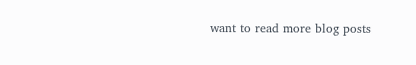want to read more blog posts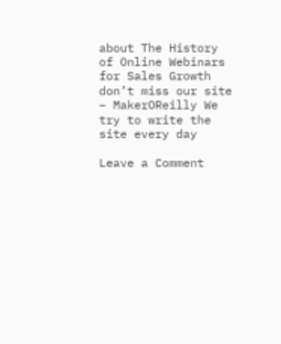about The History of Online Webinars for Sales Growth don’t miss our site – MakerOReilly We try to write the site every day

Leave a Comment